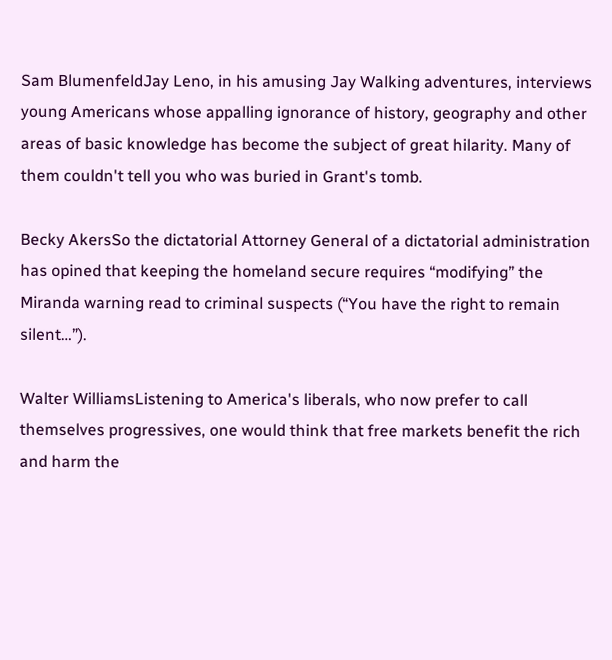Sam BlumenfeldJay Leno, in his amusing Jay Walking adventures, interviews young Americans whose appalling ignorance of history, geography and other areas of basic knowledge has become the subject of great hilarity. Many of them couldn't tell you who was buried in Grant's tomb.

Becky AkersSo the dictatorial Attorney General of a dictatorial administration has opined that keeping the homeland secure requires “modifying” the Miranda warning read to criminal suspects (“You have the right to remain silent…”).

Walter WilliamsListening to America's liberals, who now prefer to call themselves progressives, one would think that free markets benefit the rich and harm the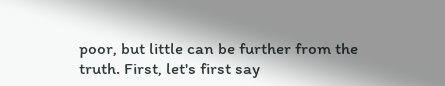poor, but little can be further from the truth. First, let's first say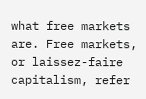what free markets are. Free markets, or laissez-faire capitalism, refer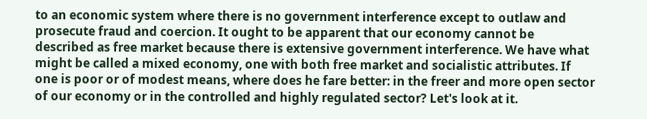to an economic system where there is no government interference except to outlaw and prosecute fraud and coercion. It ought to be apparent that our economy cannot be described as free market because there is extensive government interference. We have what might be called a mixed economy, one with both free market and socialistic attributes. If one is poor or of modest means, where does he fare better: in the freer and more open sector of our economy or in the controlled and highly regulated sector? Let's look at it.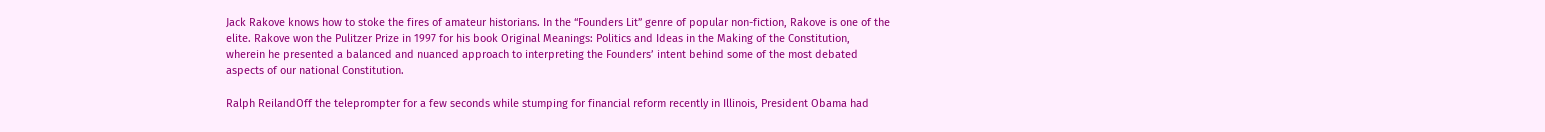Jack Rakove knows how to stoke the fires of amateur historians. In the “Founders Lit” genre of popular non-fiction, Rakove is one of the elite. Rakove won the Pulitzer Prize in 1997 for his book Original Meanings: Politics and Ideas in the Making of the Constitution, wherein he presented a balanced and nuanced approach to interpreting the Founders’ intent behind some of the most debated aspects of our national Constitution.

Ralph ReilandOff the teleprompter for a few seconds while stumping for financial reform recently in Illinois, President Obama had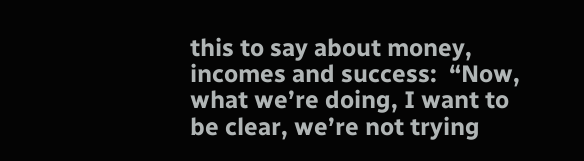this to say about money, incomes and success:  “Now, what we’re doing, I want to be clear, we’re not trying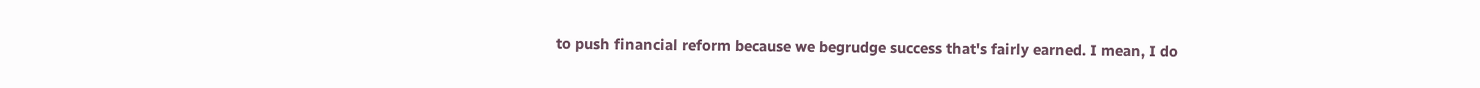to push financial reform because we begrudge success that's fairly earned. I mean, I do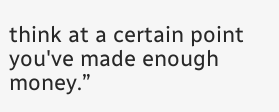think at a certain point you've made enough money.”